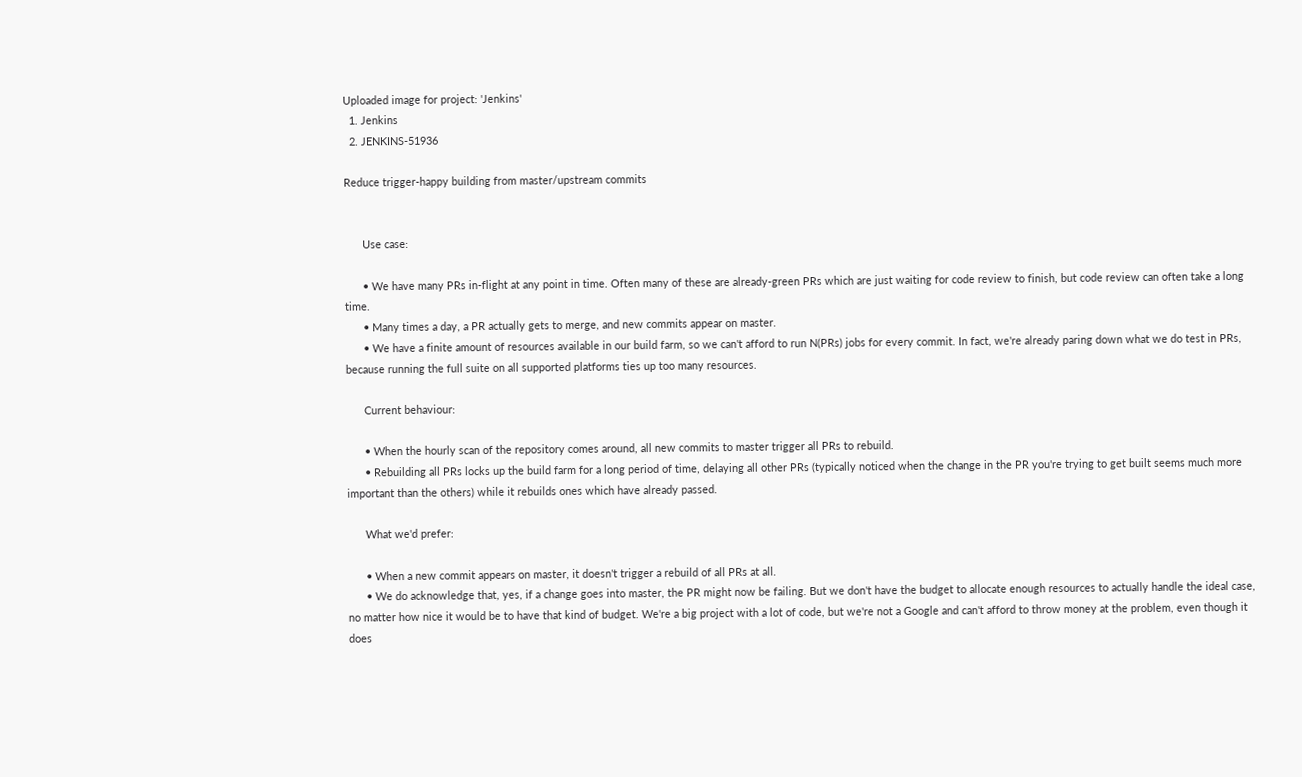Uploaded image for project: 'Jenkins'
  1. Jenkins
  2. JENKINS-51936

Reduce trigger-happy building from master/upstream commits


      Use case:

      • We have many PRs in-flight at any point in time. Often many of these are already-green PRs which are just waiting for code review to finish, but code review can often take a long time.
      • Many times a day, a PR actually gets to merge, and new commits appear on master.
      • We have a finite amount of resources available in our build farm, so we can't afford to run N(PRs) jobs for every commit. In fact, we're already paring down what we do test in PRs, because running the full suite on all supported platforms ties up too many resources.

      Current behaviour:

      • When the hourly scan of the repository comes around, all new commits to master trigger all PRs to rebuild.
      • Rebuilding all PRs locks up the build farm for a long period of time, delaying all other PRs (typically noticed when the change in the PR you're trying to get built seems much more important than the others) while it rebuilds ones which have already passed.

      What we'd prefer:

      • When a new commit appears on master, it doesn't trigger a rebuild of all PRs at all.
      • We do acknowledge that, yes, if a change goes into master, the PR might now be failing. But we don't have the budget to allocate enough resources to actually handle the ideal case, no matter how nice it would be to have that kind of budget. We're a big project with a lot of code, but we're not a Google and can't afford to throw money at the problem, even though it does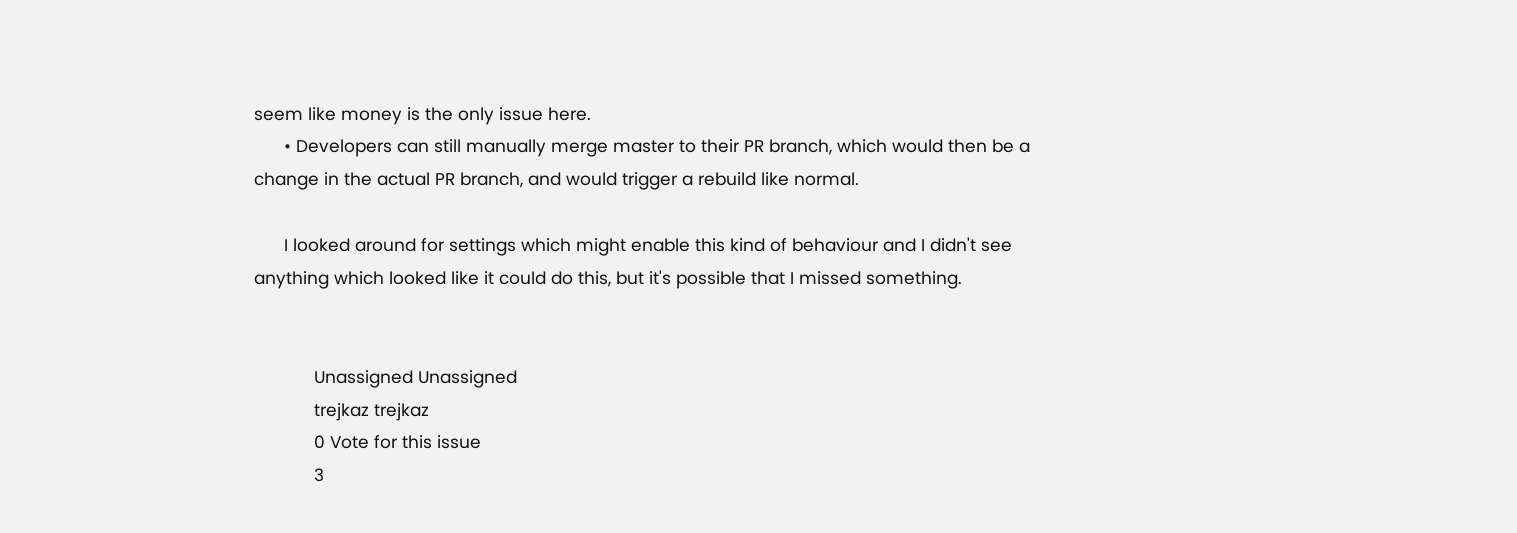seem like money is the only issue here.
      • Developers can still manually merge master to their PR branch, which would then be a change in the actual PR branch, and would trigger a rebuild like normal.

      I looked around for settings which might enable this kind of behaviour and I didn't see anything which looked like it could do this, but it's possible that I missed something.


            Unassigned Unassigned
            trejkaz trejkaz
            0 Vote for this issue
            3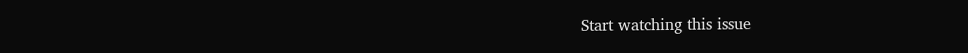Start watching this issue